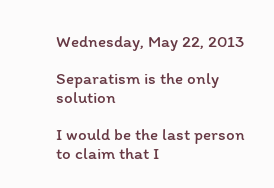Wednesday, May 22, 2013

Separatism is the only solution

I would be the last person to claim that I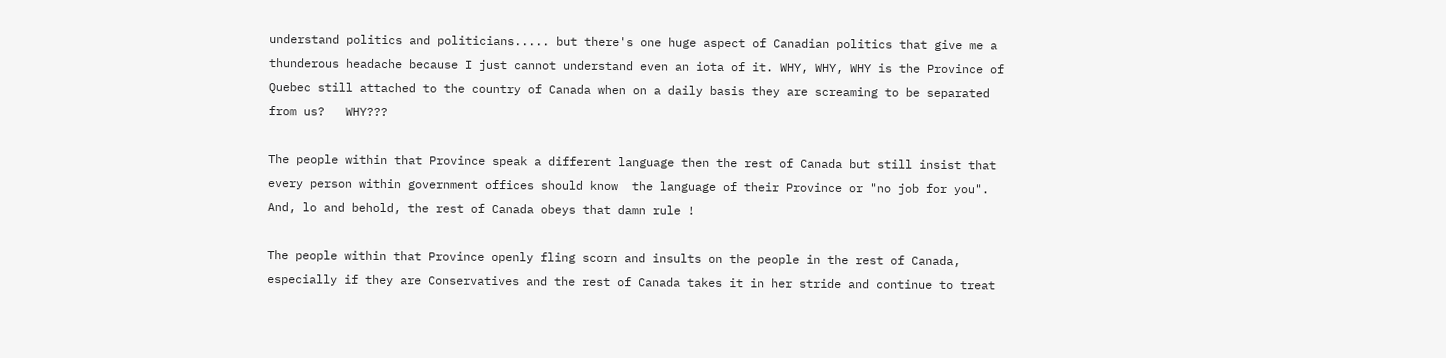understand politics and politicians..... but there's one huge aspect of Canadian politics that give me a thunderous headache because I just cannot understand even an iota of it. WHY, WHY, WHY is the Province of Quebec still attached to the country of Canada when on a daily basis they are screaming to be separated from us?   WHY???

The people within that Province speak a different language then the rest of Canada but still insist that every person within government offices should know  the language of their Province or "no job for you".    And, lo and behold, the rest of Canada obeys that damn rule !

The people within that Province openly fling scorn and insults on the people in the rest of Canada, especially if they are Conservatives and the rest of Canada takes it in her stride and continue to treat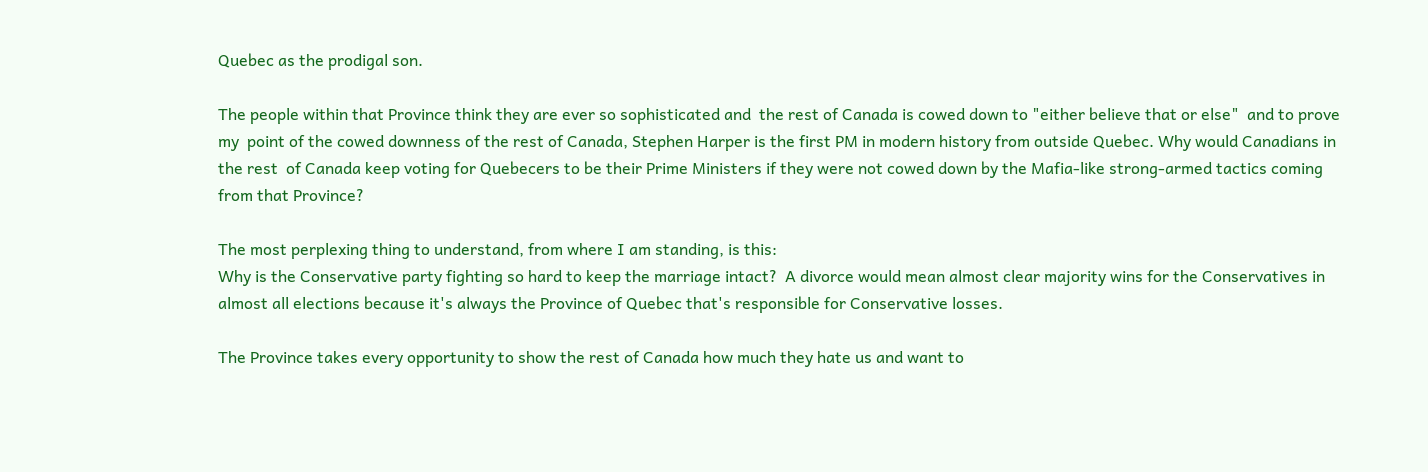Quebec as the prodigal son.

The people within that Province think they are ever so sophisticated and  the rest of Canada is cowed down to "either believe that or else"  and to prove my  point of the cowed downness of the rest of Canada, Stephen Harper is the first PM in modern history from outside Quebec. Why would Canadians in the rest  of Canada keep voting for Quebecers to be their Prime Ministers if they were not cowed down by the Mafia-like strong-armed tactics coming from that Province?

The most perplexing thing to understand, from where I am standing, is this:
Why is the Conservative party fighting so hard to keep the marriage intact?  A divorce would mean almost clear majority wins for the Conservatives in almost all elections because it's always the Province of Quebec that's responsible for Conservative losses.

The Province takes every opportunity to show the rest of Canada how much they hate us and want to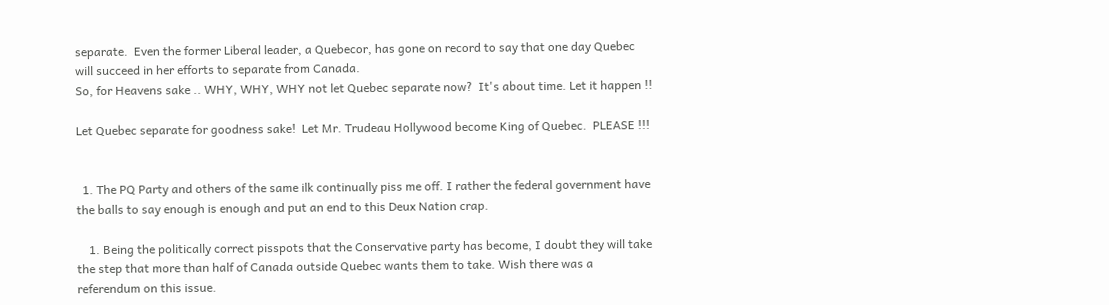separate.  Even the former Liberal leader, a Quebecor, has gone on record to say that one day Quebec will succeed in her efforts to separate from Canada.
So, for Heavens sake .. WHY, WHY, WHY not let Quebec separate now?  It's about time. Let it happen !!

Let Quebec separate for goodness sake!  Let Mr. Trudeau Hollywood become King of Quebec.  PLEASE !!!


  1. The PQ Party and others of the same ilk continually piss me off. I rather the federal government have the balls to say enough is enough and put an end to this Deux Nation crap.

    1. Being the politically correct pisspots that the Conservative party has become, I doubt they will take the step that more than half of Canada outside Quebec wants them to take. Wish there was a referendum on this issue.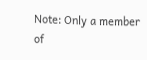Note: Only a member of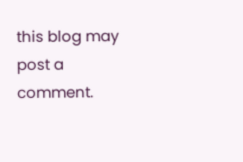this blog may post a comment.